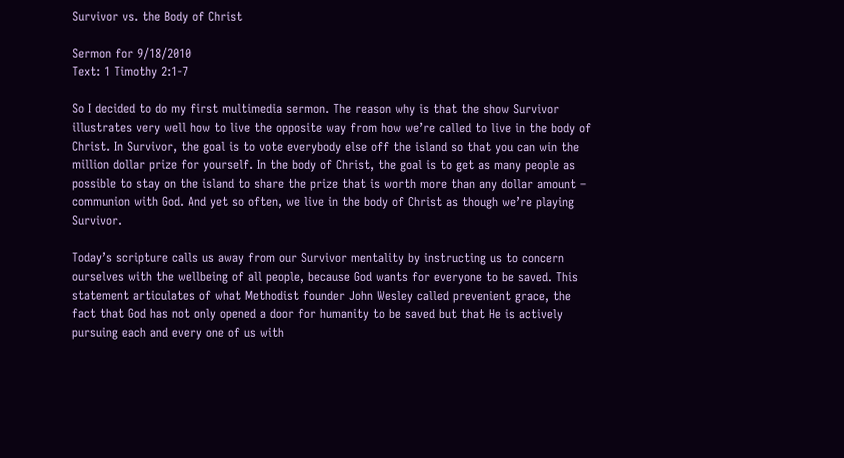Survivor vs. the Body of Christ

Sermon for 9/18/2010
Text: 1 Timothy 2:1-7

So I decided to do my first multimedia sermon. The reason why is that the show Survivor illustrates very well how to live the opposite way from how we’re called to live in the body of Christ. In Survivor, the goal is to vote everybody else off the island so that you can win the million dollar prize for yourself. In the body of Christ, the goal is to get as many people as possible to stay on the island to share the prize that is worth more than any dollar amount – communion with God. And yet so often, we live in the body of Christ as though we’re playing Survivor.

Today’s scripture calls us away from our Survivor mentality by instructing us to concern ourselves with the wellbeing of all people, because God wants for everyone to be saved. This statement articulates of what Methodist founder John Wesley called prevenient grace, the fact that God has not only opened a door for humanity to be saved but that He is actively pursuing each and every one of us with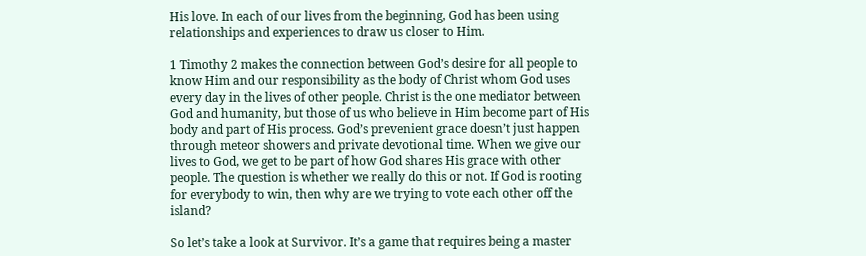His love. In each of our lives from the beginning, God has been using relationships and experiences to draw us closer to Him.

1 Timothy 2 makes the connection between God’s desire for all people to know Him and our responsibility as the body of Christ whom God uses every day in the lives of other people. Christ is the one mediator between God and humanity, but those of us who believe in Him become part of His body and part of His process. God’s prevenient grace doesn’t just happen through meteor showers and private devotional time. When we give our lives to God, we get to be part of how God shares His grace with other people. The question is whether we really do this or not. If God is rooting for everybody to win, then why are we trying to vote each other off the island?

So let’s take a look at Survivor. It’s a game that requires being a master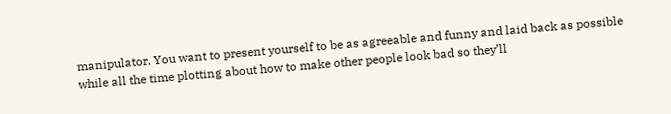manipulator. You want to present yourself to be as agreeable and funny and laid back as possible while all the time plotting about how to make other people look bad so they’ll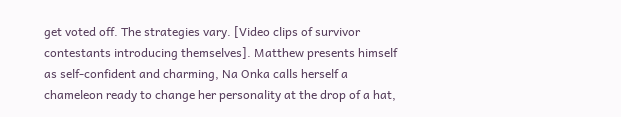get voted off. The strategies vary. [Video clips of survivor contestants introducing themselves]. Matthew presents himself as self-confident and charming, Na Onka calls herself a chameleon ready to change her personality at the drop of a hat,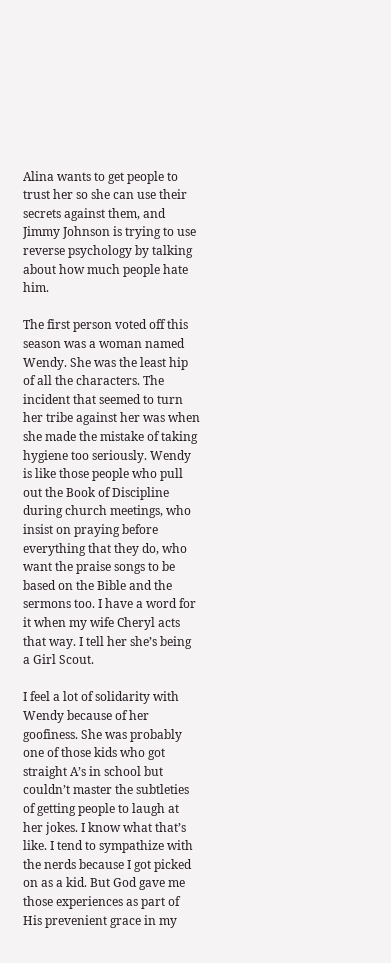Alina wants to get people to trust her so she can use their secrets against them, and Jimmy Johnson is trying to use reverse psychology by talking about how much people hate him.

The first person voted off this season was a woman named Wendy. She was the least hip of all the characters. The incident that seemed to turn her tribe against her was when she made the mistake of taking hygiene too seriously. Wendy is like those people who pull out the Book of Discipline during church meetings, who insist on praying before everything that they do, who want the praise songs to be based on the Bible and the sermons too. I have a word for it when my wife Cheryl acts that way. I tell her she’s being a Girl Scout.

I feel a lot of solidarity with Wendy because of her goofiness. She was probably one of those kids who got straight A’s in school but couldn’t master the subtleties of getting people to laugh at her jokes. I know what that’s like. I tend to sympathize with the nerds because I got picked on as a kid. But God gave me those experiences as part of His prevenient grace in my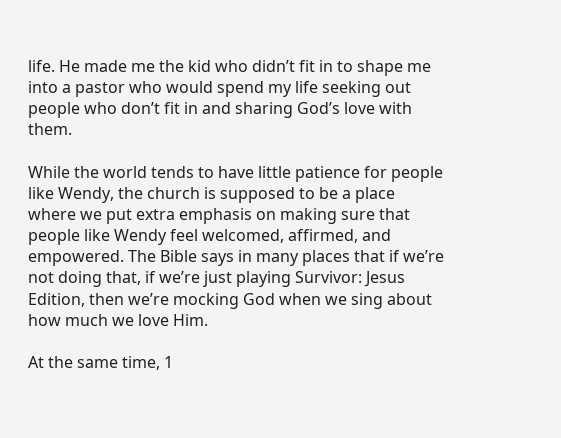life. He made me the kid who didn’t fit in to shape me into a pastor who would spend my life seeking out people who don’t fit in and sharing God’s love with them.

While the world tends to have little patience for people like Wendy, the church is supposed to be a place where we put extra emphasis on making sure that people like Wendy feel welcomed, affirmed, and empowered. The Bible says in many places that if we’re not doing that, if we’re just playing Survivor: Jesus Edition, then we’re mocking God when we sing about how much we love Him.

At the same time, 1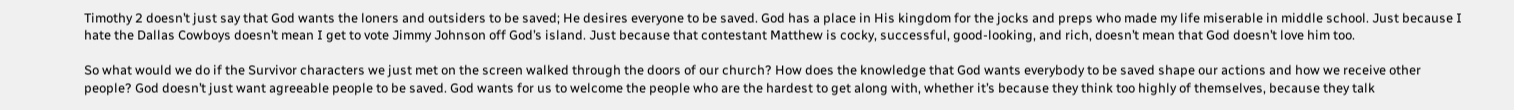Timothy 2 doesn’t just say that God wants the loners and outsiders to be saved; He desires everyone to be saved. God has a place in His kingdom for the jocks and preps who made my life miserable in middle school. Just because I hate the Dallas Cowboys doesn’t mean I get to vote Jimmy Johnson off God’s island. Just because that contestant Matthew is cocky, successful, good-looking, and rich, doesn’t mean that God doesn’t love him too.

So what would we do if the Survivor characters we just met on the screen walked through the doors of our church? How does the knowledge that God wants everybody to be saved shape our actions and how we receive other people? God doesn’t just want agreeable people to be saved. God wants for us to welcome the people who are the hardest to get along with, whether it’s because they think too highly of themselves, because they talk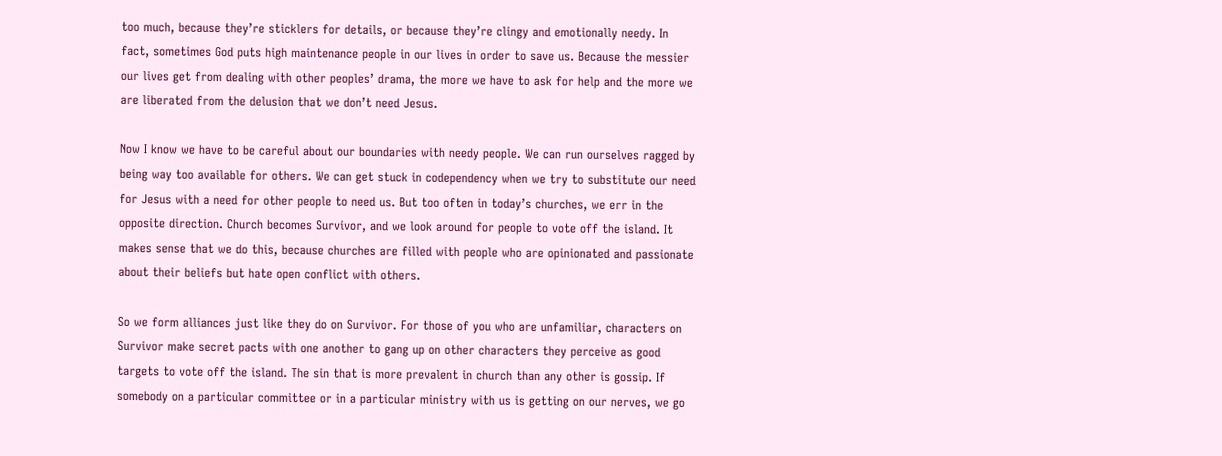too much, because they’re sticklers for details, or because they’re clingy and emotionally needy. In fact, sometimes God puts high maintenance people in our lives in order to save us. Because the messier our lives get from dealing with other peoples’ drama, the more we have to ask for help and the more we are liberated from the delusion that we don’t need Jesus.

Now I know we have to be careful about our boundaries with needy people. We can run ourselves ragged by being way too available for others. We can get stuck in codependency when we try to substitute our need for Jesus with a need for other people to need us. But too often in today’s churches, we err in the opposite direction. Church becomes Survivor, and we look around for people to vote off the island. It makes sense that we do this, because churches are filled with people who are opinionated and passionate about their beliefs but hate open conflict with others.

So we form alliances just like they do on Survivor. For those of you who are unfamiliar, characters on Survivor make secret pacts with one another to gang up on other characters they perceive as good targets to vote off the island. The sin that is more prevalent in church than any other is gossip. If somebody on a particular committee or in a particular ministry with us is getting on our nerves, we go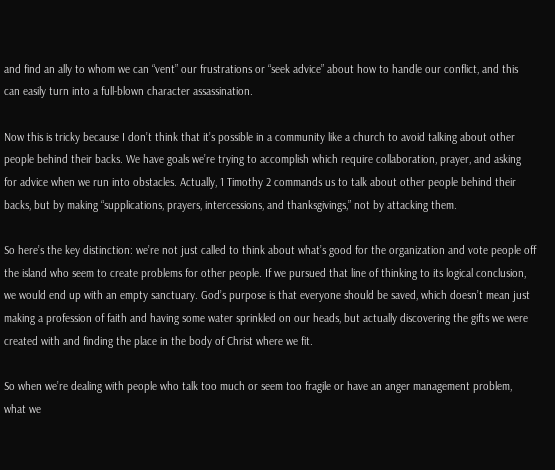and find an ally to whom we can “vent” our frustrations or “seek advice” about how to handle our conflict, and this can easily turn into a full-blown character assassination.

Now this is tricky because I don’t think that it’s possible in a community like a church to avoid talking about other people behind their backs. We have goals we’re trying to accomplish which require collaboration, prayer, and asking for advice when we run into obstacles. Actually, 1 Timothy 2 commands us to talk about other people behind their backs, but by making “supplications, prayers, intercessions, and thanksgivings,” not by attacking them.

So here’s the key distinction: we’re not just called to think about what’s good for the organization and vote people off the island who seem to create problems for other people. If we pursued that line of thinking to its logical conclusion, we would end up with an empty sanctuary. God’s purpose is that everyone should be saved, which doesn’t mean just making a profession of faith and having some water sprinkled on our heads, but actually discovering the gifts we were created with and finding the place in the body of Christ where we fit.

So when we’re dealing with people who talk too much or seem too fragile or have an anger management problem, what we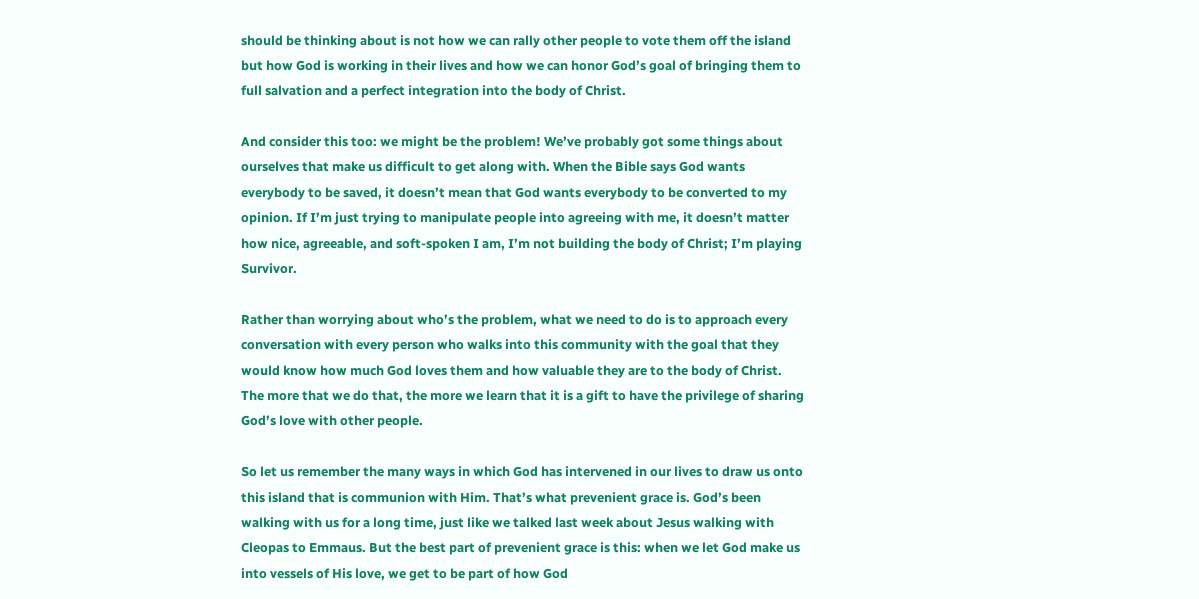should be thinking about is not how we can rally other people to vote them off the island but how God is working in their lives and how we can honor God’s goal of bringing them to full salvation and a perfect integration into the body of Christ.

And consider this too: we might be the problem! We’ve probably got some things about ourselves that make us difficult to get along with. When the Bible says God wants everybody to be saved, it doesn’t mean that God wants everybody to be converted to my opinion. If I’m just trying to manipulate people into agreeing with me, it doesn’t matter how nice, agreeable, and soft-spoken I am, I’m not building the body of Christ; I’m playing Survivor.

Rather than worrying about who’s the problem, what we need to do is to approach every conversation with every person who walks into this community with the goal that they would know how much God loves them and how valuable they are to the body of Christ. The more that we do that, the more we learn that it is a gift to have the privilege of sharing God’s love with other people.

So let us remember the many ways in which God has intervened in our lives to draw us onto this island that is communion with Him. That’s what prevenient grace is. God’s been walking with us for a long time, just like we talked last week about Jesus walking with Cleopas to Emmaus. But the best part of prevenient grace is this: when we let God make us into vessels of His love, we get to be part of how God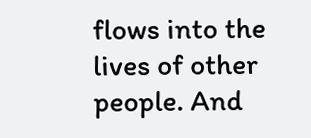flows into the lives of other people. And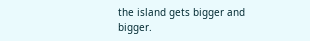the island gets bigger and bigger.